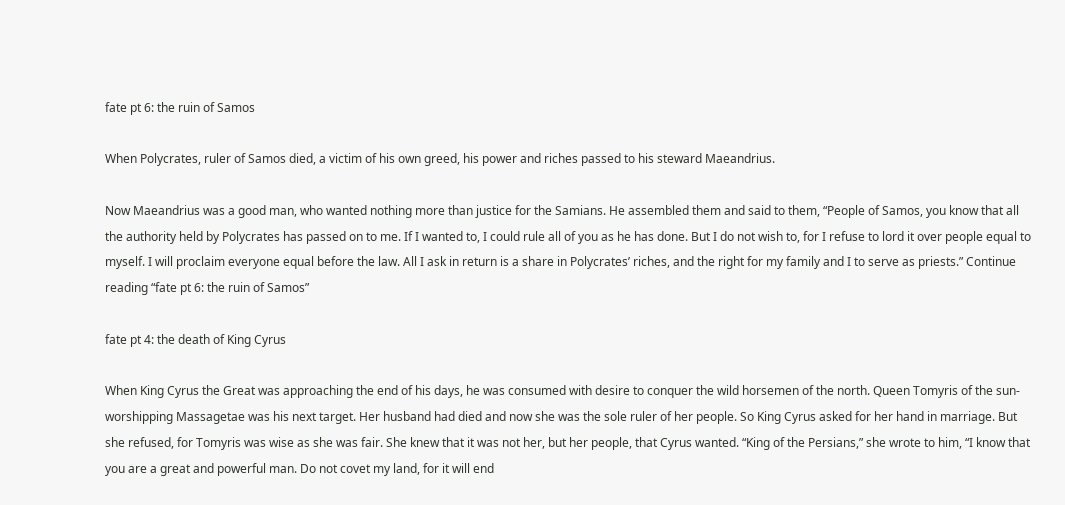fate pt 6: the ruin of Samos

When Polycrates, ruler of Samos died, a victim of his own greed, his power and riches passed to his steward Maeandrius.

Now Maeandrius was a good man, who wanted nothing more than justice for the Samians. He assembled them and said to them, “People of Samos, you know that all the authority held by Polycrates has passed on to me. If I wanted to, I could rule all of you as he has done. But I do not wish to, for I refuse to lord it over people equal to myself. I will proclaim everyone equal before the law. All I ask in return is a share in Polycrates’ riches, and the right for my family and I to serve as priests.” Continue reading “fate pt 6: the ruin of Samos”

fate pt 4: the death of King Cyrus

When King Cyrus the Great was approaching the end of his days, he was consumed with desire to conquer the wild horsemen of the north. Queen Tomyris of the sun-worshipping Massagetae was his next target. Her husband had died and now she was the sole ruler of her people. So King Cyrus asked for her hand in marriage. But she refused, for Tomyris was wise as she was fair. She knew that it was not her, but her people, that Cyrus wanted. “King of the Persians,” she wrote to him, “I know that you are a great and powerful man. Do not covet my land, for it will end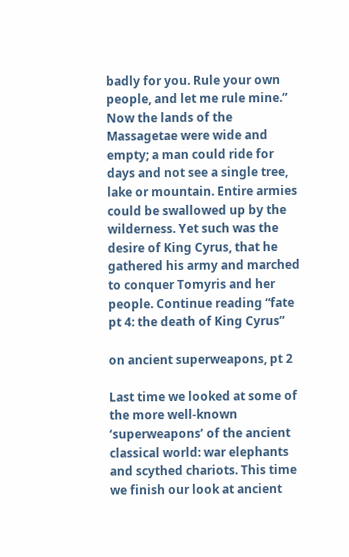badly for you. Rule your own people, and let me rule mine.” Now the lands of the Massagetae were wide and empty; a man could ride for days and not see a single tree, lake or mountain. Entire armies could be swallowed up by the wilderness. Yet such was the desire of King Cyrus, that he gathered his army and marched to conquer Tomyris and her people. Continue reading “fate pt 4: the death of King Cyrus”

on ancient superweapons, pt 2

Last time we looked at some of the more well-known ‘superweapons’ of the ancient classical world: war elephants and scythed chariots. This time we finish our look at ancient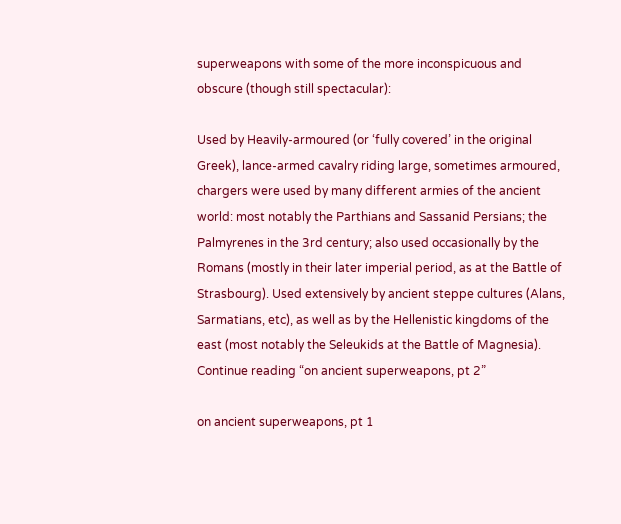superweapons with some of the more inconspicuous and obscure (though still spectacular):

Used by Heavily-armoured (or ‘fully covered’ in the original Greek), lance-armed cavalry riding large, sometimes armoured, chargers were used by many different armies of the ancient world: most notably the Parthians and Sassanid Persians; the Palmyrenes in the 3rd century; also used occasionally by the Romans (mostly in their later imperial period, as at the Battle of Strasbourg). Used extensively by ancient steppe cultures (Alans, Sarmatians, etc), as well as by the Hellenistic kingdoms of the east (most notably the Seleukids at the Battle of Magnesia).
Continue reading “on ancient superweapons, pt 2”

on ancient superweapons, pt 1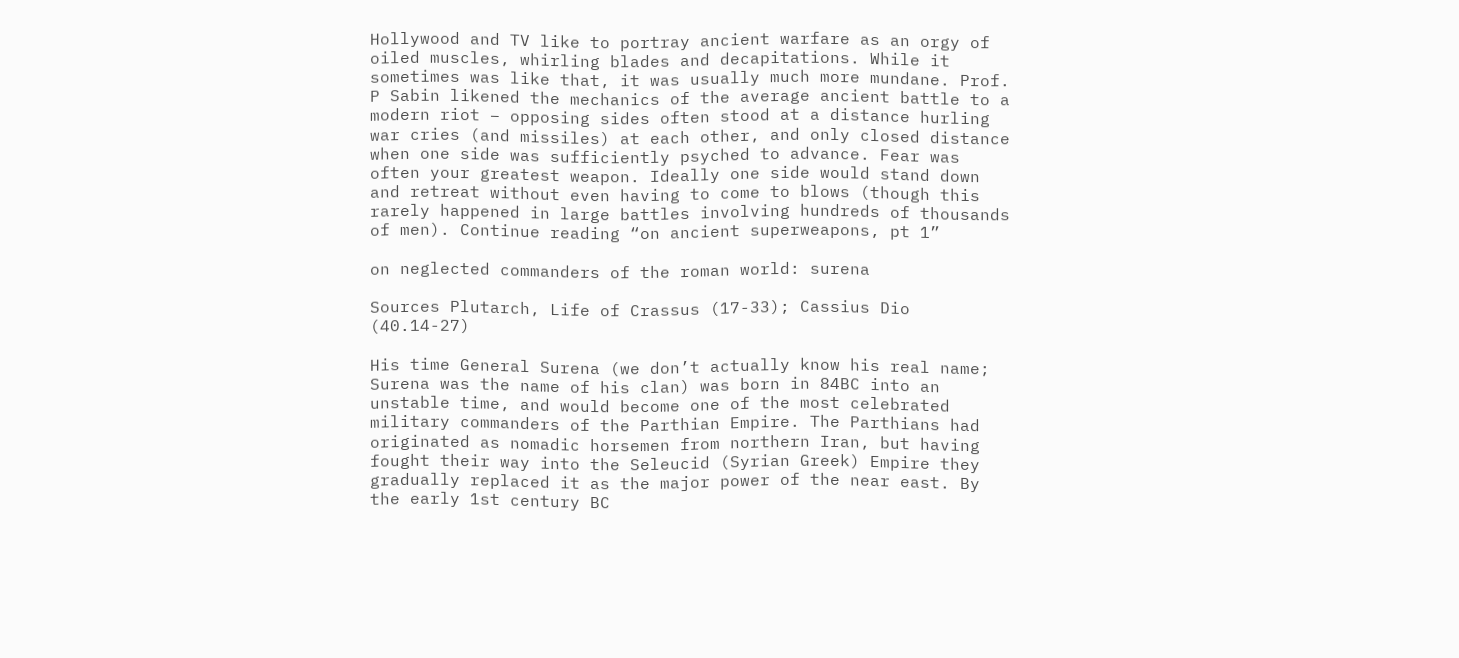Hollywood and TV like to portray ancient warfare as an orgy of oiled muscles, whirling blades and decapitations. While it sometimes was like that, it was usually much more mundane. Prof. P Sabin likened the mechanics of the average ancient battle to a modern riot – opposing sides often stood at a distance hurling war cries (and missiles) at each other, and only closed distance when one side was sufficiently psyched to advance. Fear was often your greatest weapon. Ideally one side would stand down and retreat without even having to come to blows (though this rarely happened in large battles involving hundreds of thousands of men). Continue reading “on ancient superweapons, pt 1”

on neglected commanders of the roman world: surena

Sources Plutarch, Life of Crassus (17-33); Cassius Dio (40.14-27)

His time General Surena (we don’t actually know his real name; Surena was the name of his clan) was born in 84BC into an unstable time, and would become one of the most celebrated military commanders of the Parthian Empire. The Parthians had originated as nomadic horsemen from northern Iran, but having fought their way into the Seleucid (Syrian Greek) Empire they gradually replaced it as the major power of the near east. By the early 1st century BC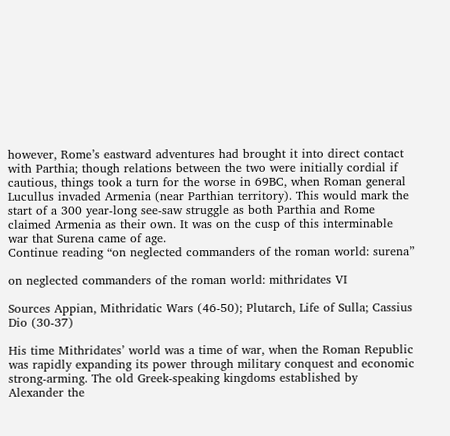however, Rome’s eastward adventures had brought it into direct contact with Parthia; though relations between the two were initially cordial if cautious, things took a turn for the worse in 69BC, when Roman general Lucullus invaded Armenia (near Parthian territory). This would mark the start of a 300 year-long see-saw struggle as both Parthia and Rome claimed Armenia as their own. It was on the cusp of this interminable war that Surena came of age.
Continue reading “on neglected commanders of the roman world: surena”

on neglected commanders of the roman world: mithridates VI

Sources Appian, Mithridatic Wars (46-50); Plutarch, Life of Sulla; Cassius Dio (30-37)

His time Mithridates’ world was a time of war, when the Roman Republic was rapidly expanding its power through military conquest and economic strong-arming. The old Greek-speaking kingdoms established by Alexander the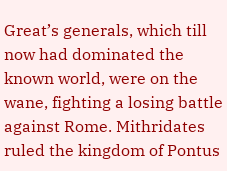Great’s generals, which till now had dominated the known world, were on the wane, fighting a losing battle against Rome. Mithridates ruled the kingdom of Pontus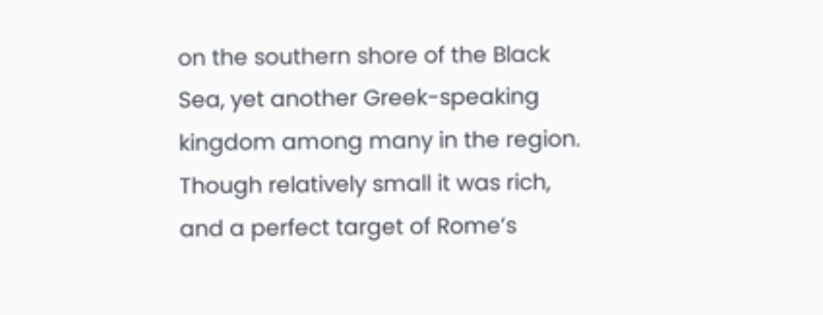on the southern shore of the Black Sea, yet another Greek-speaking kingdom among many in the region. Though relatively small it was rich, and a perfect target of Rome’s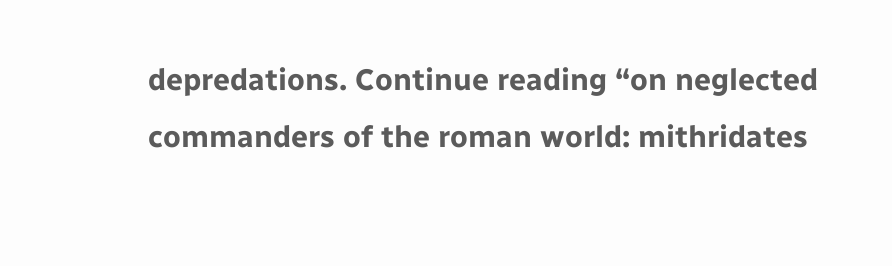depredations. Continue reading “on neglected commanders of the roman world: mithridates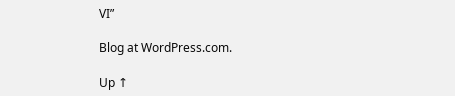VI”

Blog at WordPress.com.

Up ↑